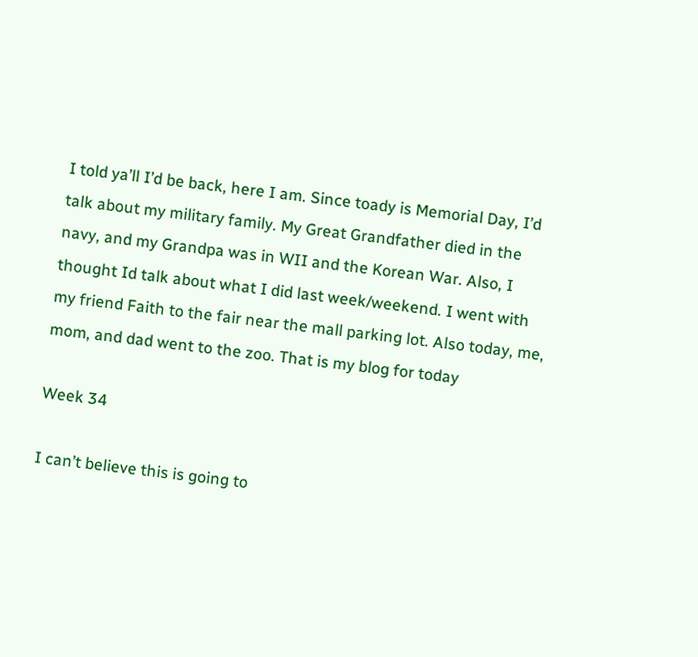I told ya’ll I’d be back, here I am. Since toady is Memorial Day, I’d talk about my military family. My Great Grandfather died in the navy, and my Grandpa was in WII and the Korean War. Also, I thought Id talk about what I did last week/weekend. I went with my friend Faith to the fair near the mall parking lot. Also today, me, mom, and dad went to the zoo. That is my blog for today

Week 34

I can’t believe this is going to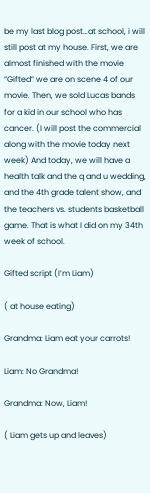be my last blog post…at school, i will still post at my house. First, we are almost finished with the movie “Gifted” we are on scene 4 of our movie. Then, we sold Lucas bands for a kid in our school who has cancer. (I will post the commercial along with the movie today next week) And today, we will have a health talk and the q and u wedding, and the 4th grade talent show, and the teachers vs. students basketball game. That is what I did on my 34th week of school.

Gifted script (I’m Liam)

( at house eating)

Grandma: Liam eat your carrots!

Liam: No Grandma!

Grandma: Now, Liam!

( Liam gets up and leaves)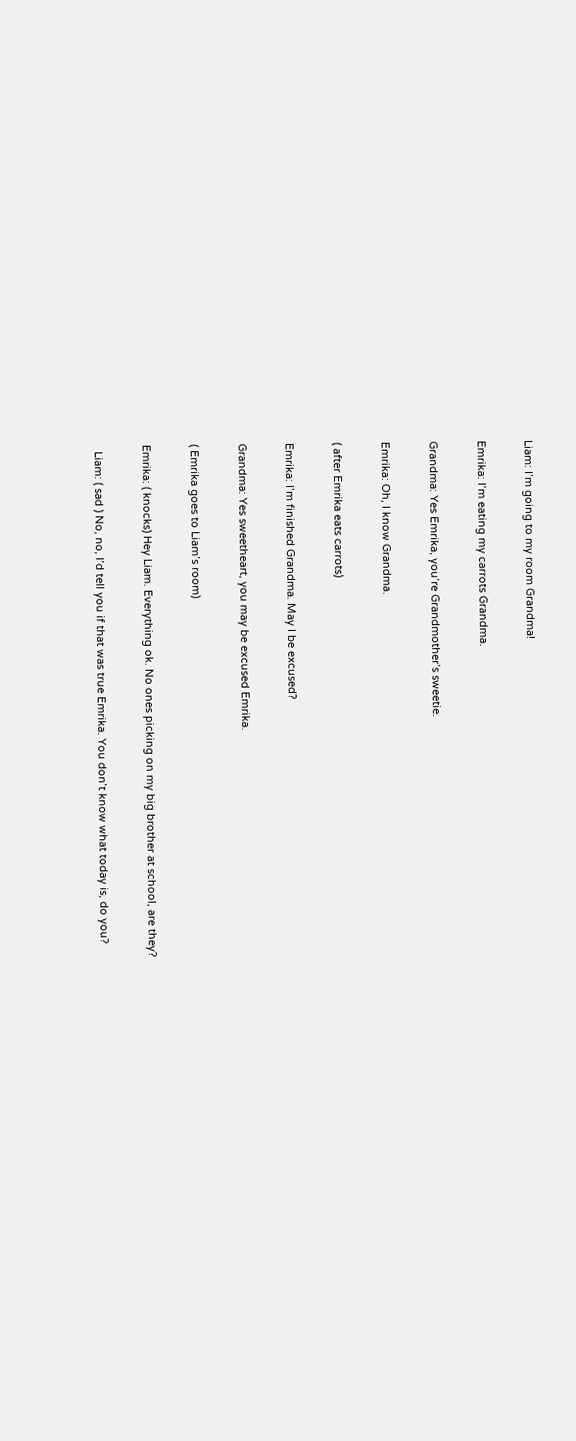Liam: I’m going to my room Grandma!

Emrika: I’m eating my carrots Grandma.

Grandma: Yes Emrika, you’re Grandmother’s sweetie.

Emrika: Oh, I know Grandma.

( after Emrika eats carrots)

Emrika: I’m finished Grandma. May I be excused?

Grandma: Yes sweetheart, you may be excused Emrika.

( Emrika goes to Liam’s room)

Emrika: ( knocks) Hey Liam. Everything ok. No ones picking on my big brother at school, are they?

  Liam: ( sad ) No, no, I’d tell you if that was true Emrika. You don’t know what today is, do you?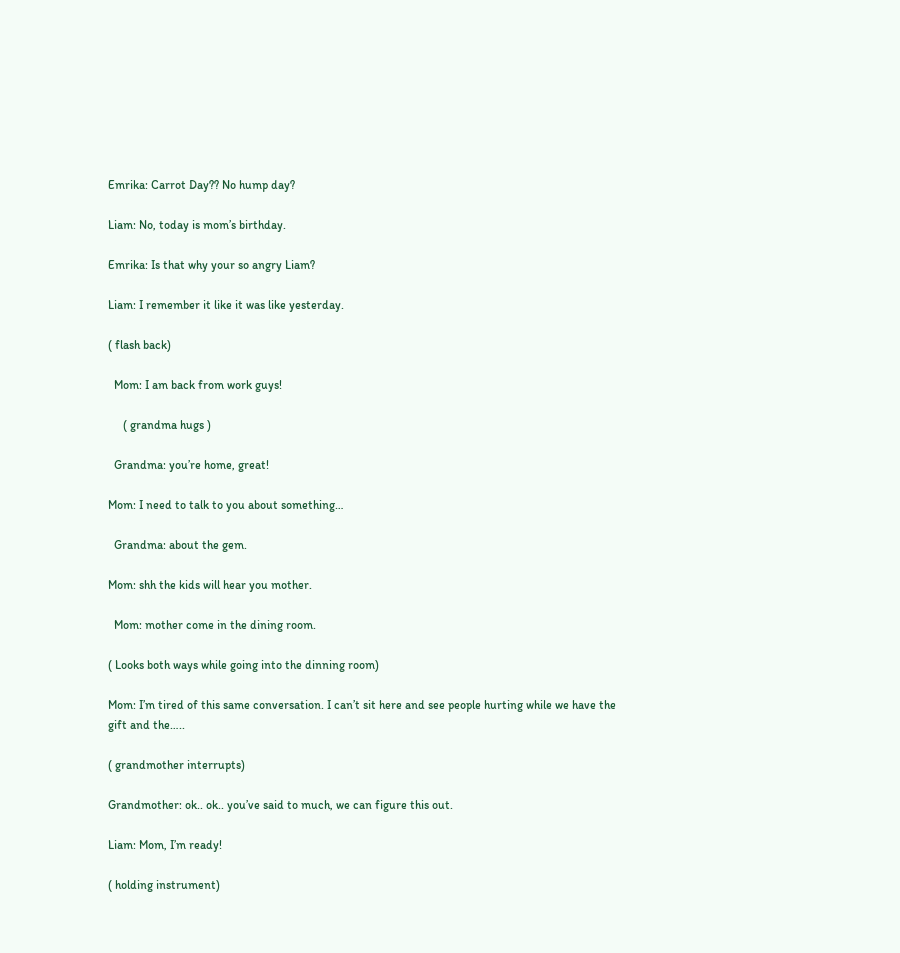Emrika: Carrot Day?? No hump day?

Liam: No, today is mom’s birthday.

Emrika: Is that why your so angry Liam?

Liam: I remember it like it was like yesterday.

( flash back)

  Mom: I am back from work guys!

     ( grandma hugs )

  Grandma: you’re home, great!

Mom: I need to talk to you about something…

  Grandma: about the gem.

Mom: shh the kids will hear you mother.

  Mom: mother come in the dining room.

( Looks both ways while going into the dinning room)

Mom: I’m tired of this same conversation. I can’t sit here and see people hurting while we have the gift and the…..

( grandmother interrupts)

Grandmother: ok.. ok.. you’ve said to much, we can figure this out.

Liam: Mom, I’m ready!

( holding instrument)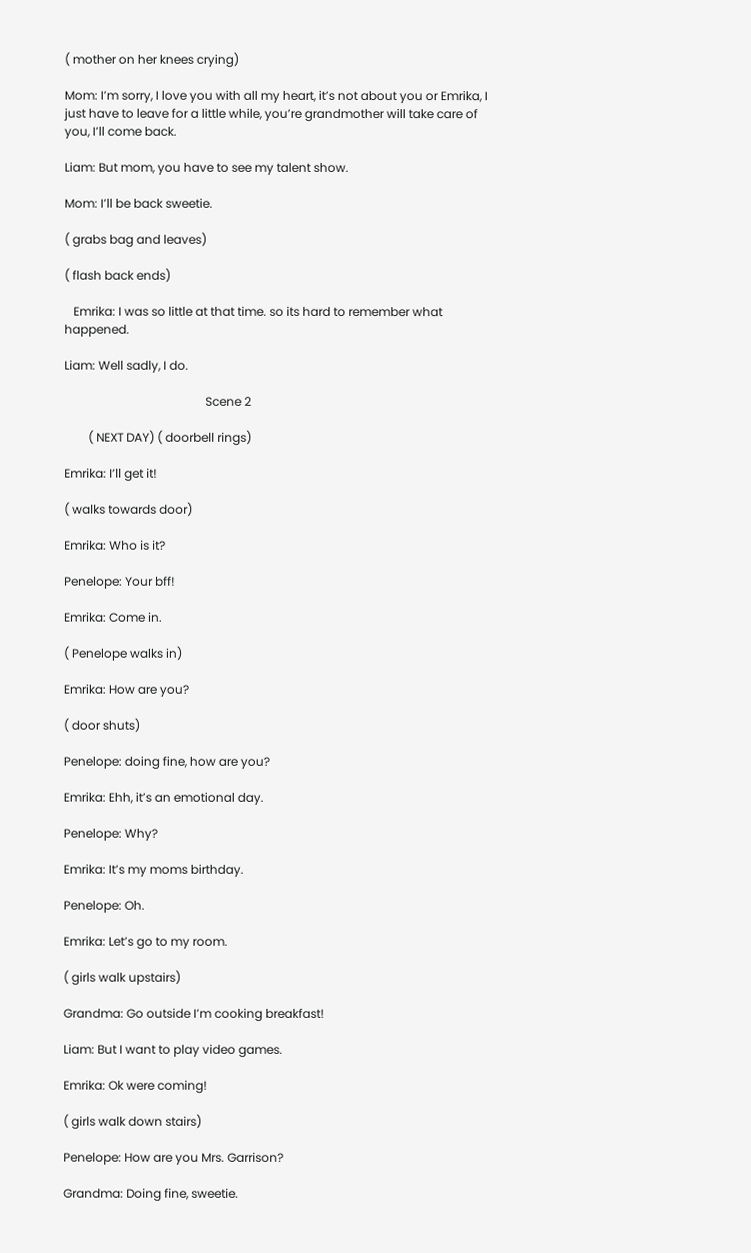( mother on her knees crying)

Mom: I’m sorry, I love you with all my heart, it’s not about you or Emrika, I just have to leave for a little while, you’re grandmother will take care of you, I’ll come back.

Liam: But mom, you have to see my talent show.

Mom: I’ll be back sweetie.

( grabs bag and leaves)

( flash back ends)

   Emrika: I was so little at that time. so its hard to remember what happened.

Liam: Well sadly, I do.

                                               Scene 2

        ( NEXT DAY) ( doorbell rings)

Emrika: I’ll get it!

( walks towards door)

Emrika: Who is it?

Penelope: Your bff!

Emrika: Come in.

( Penelope walks in)

Emrika: How are you?

( door shuts)

Penelope: doing fine, how are you?

Emrika: Ehh, it’s an emotional day.

Penelope: Why?

Emrika: It’s my moms birthday.

Penelope: Oh.

Emrika: Let’s go to my room.

( girls walk upstairs)

Grandma: Go outside I’m cooking breakfast!

Liam: But I want to play video games.

Emrika: Ok were coming!

( girls walk down stairs)

Penelope: How are you Mrs. Garrison?

Grandma: Doing fine, sweetie.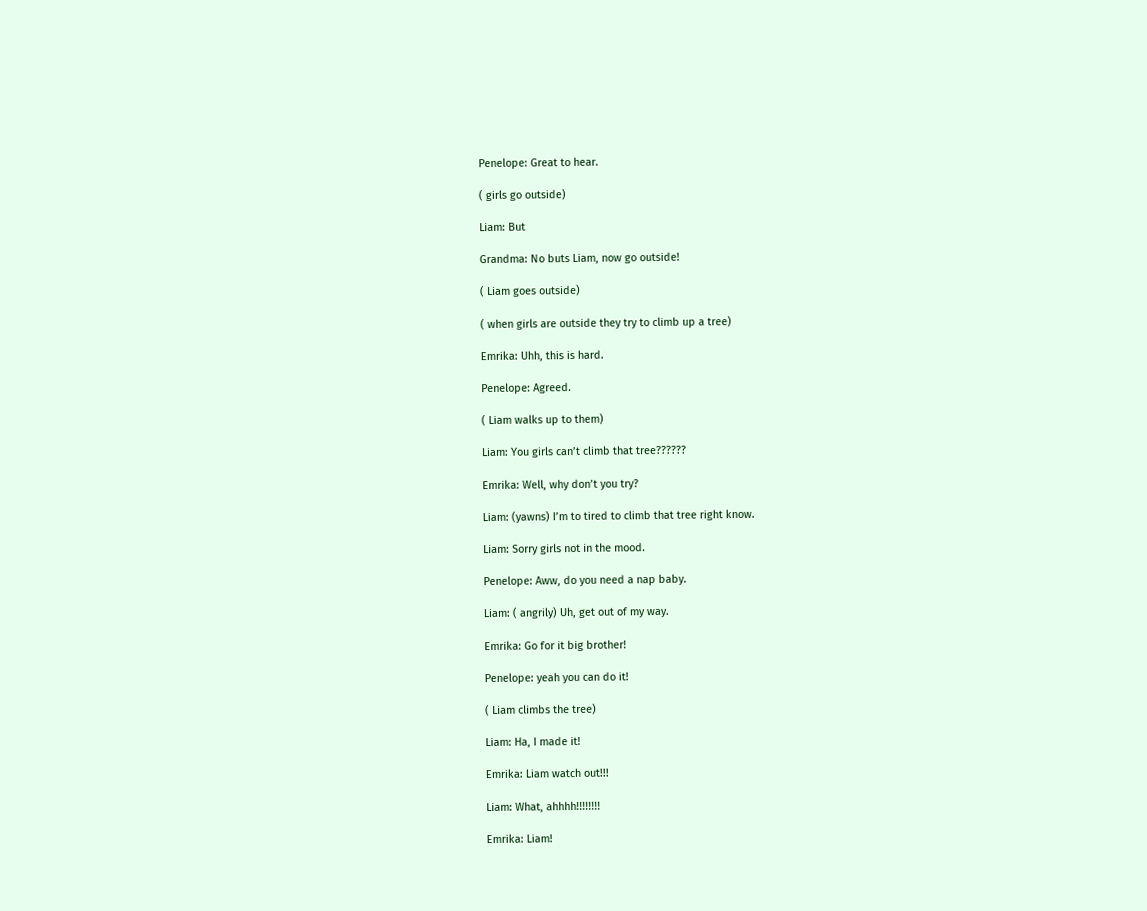Penelope: Great to hear.

( girls go outside)

Liam: But

Grandma: No buts Liam, now go outside!

( Liam goes outside)

( when girls are outside they try to climb up a tree)

Emrika: Uhh, this is hard.

Penelope: Agreed.

( Liam walks up to them)

Liam: You girls can’t climb that tree??????

Emrika: Well, why don’t you try?

Liam: (yawns) I’m to tired to climb that tree right know.

Liam: Sorry girls not in the mood.

Penelope: Aww, do you need a nap baby.

Liam: ( angrily) Uh, get out of my way.

Emrika: Go for it big brother!

Penelope: yeah you can do it!

( Liam climbs the tree)

Liam: Ha, I made it!

Emrika: Liam watch out!!!

Liam: What, ahhhh!!!!!!!!

Emrika: Liam!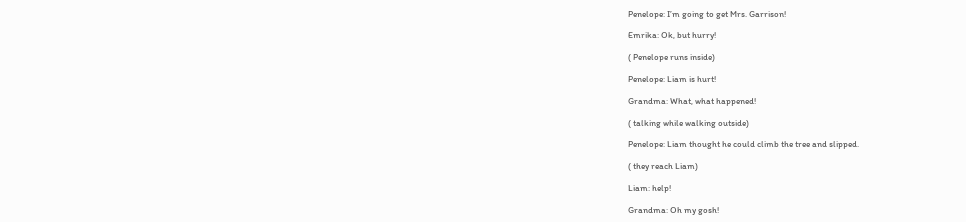Penelope: I’m going to get Mrs. Garrison!

Emrika: Ok, but hurry!

( Penelope runs inside)

Penelope: Liam is hurt!

Grandma: What, what happened!

( talking while walking outside)

Penelope: Liam thought he could climb the tree and slipped.

( they reach Liam)

Liam: help!

Grandma: Oh my gosh!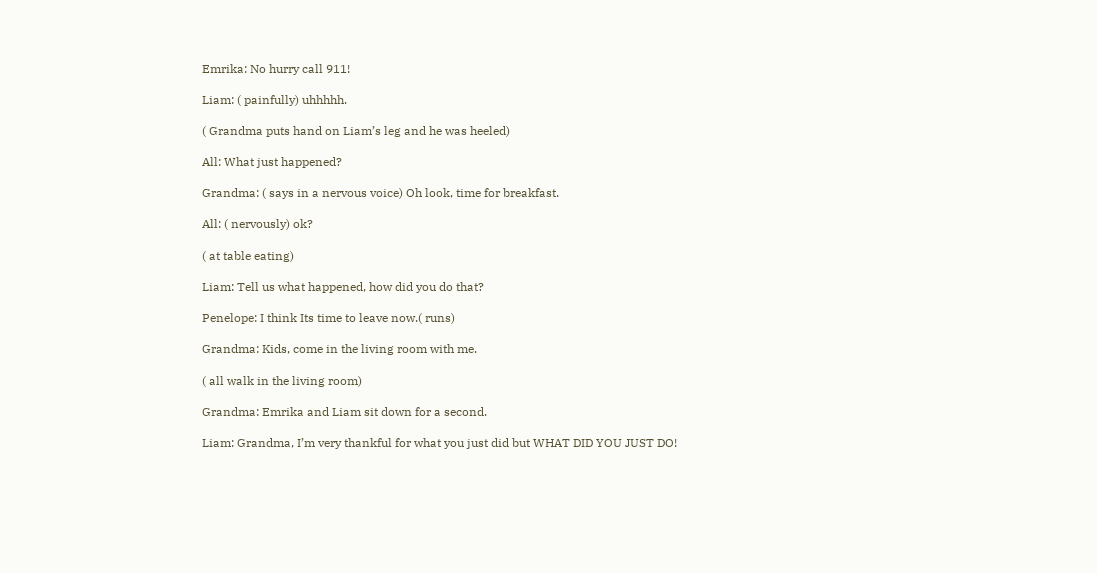Emrika: No hurry call 911!

Liam: ( painfully) uhhhhh.

( Grandma puts hand on Liam’s leg and he was heeled)

All: What just happened?

Grandma: ( says in a nervous voice) Oh look, time for breakfast.

All: ( nervously) ok?

( at table eating)

Liam: Tell us what happened, how did you do that?

Penelope: I think Its time to leave now.( runs)

Grandma: Kids, come in the living room with me.

( all walk in the living room)

Grandma: Emrika and Liam sit down for a second.

Liam: Grandma, I’m very thankful for what you just did but WHAT DID YOU JUST DO!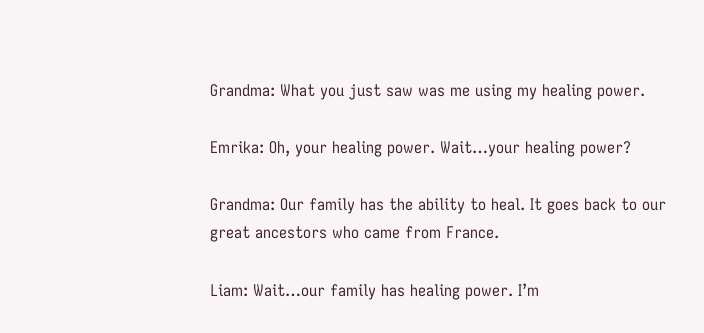Grandma: What you just saw was me using my healing power.

Emrika: Oh, your healing power. Wait…your healing power?

Grandma: Our family has the ability to heal. It goes back to our great ancestors who came from France.

Liam: Wait…our family has healing power. I’m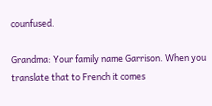counfused.

Grandma: Your family name Garrison. When you translate that to French it comes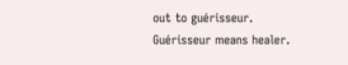out to guérisseur. Guérisseur means healer.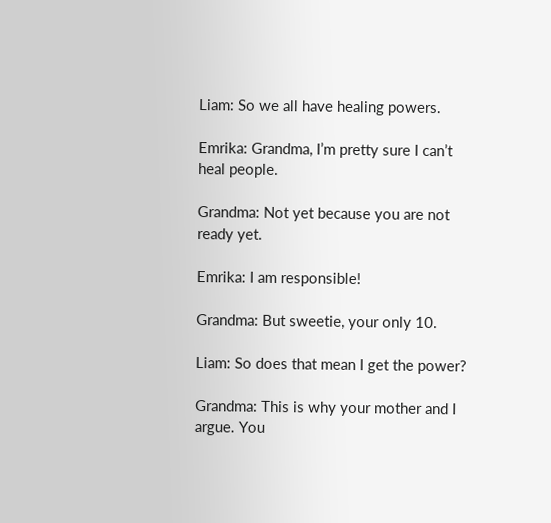Liam: So we all have healing powers.

Emrika: Grandma, I’m pretty sure I can’t heal people.

Grandma: Not yet because you are not ready yet.

Emrika: I am responsible!

Grandma: But sweetie, your only 10.

Liam: So does that mean I get the power?

Grandma: This is why your mother and I argue. You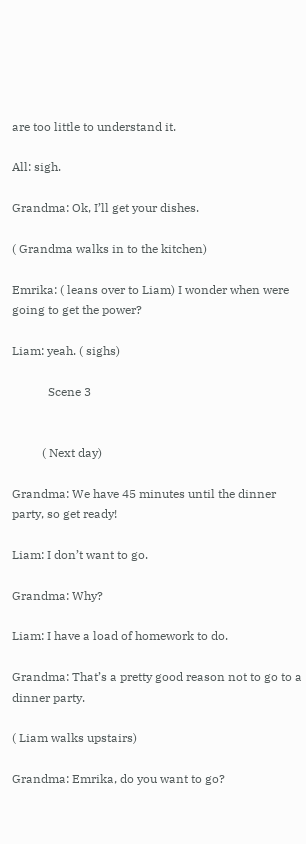are too little to understand it.

All: sigh.

Grandma: Ok, I’ll get your dishes.

( Grandma walks in to the kitchen)

Emrika: ( leans over to Liam) I wonder when were going to get the power?

Liam: yeah. ( sighs)

            Scene 3


          ( Next day)

Grandma: We have 45 minutes until the dinner party, so get ready!

Liam: I don’t want to go.

Grandma: Why?

Liam: I have a load of homework to do.

Grandma: That’s a pretty good reason not to go to a dinner party.

( Liam walks upstairs)

Grandma: Emrika, do you want to go?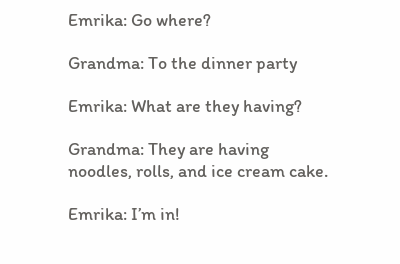Emrika: Go where?

Grandma: To the dinner party

Emrika: What are they having?

Grandma: They are having noodles, rolls, and ice cream cake.

Emrika: I’m in!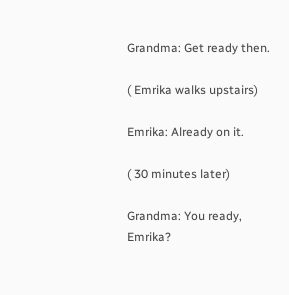Grandma: Get ready then.

( Emrika walks upstairs)

Emrika: Already on it.

( 30 minutes later)

Grandma: You ready, Emrika?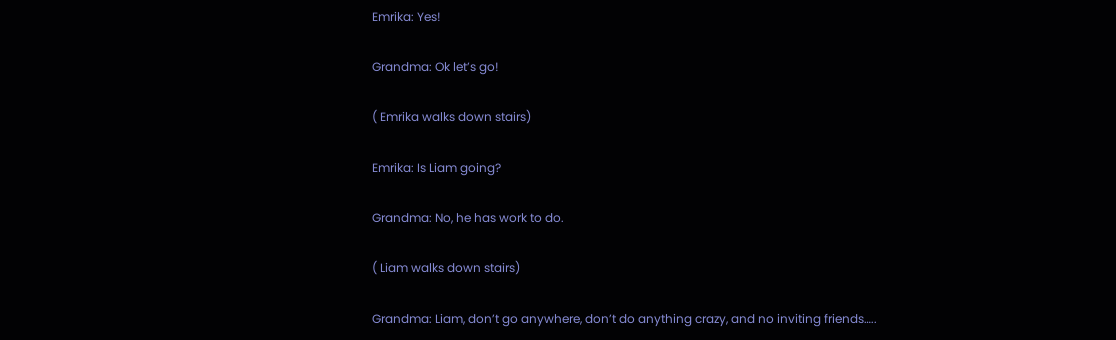Emrika: Yes!

Grandma: Ok let’s go!

( Emrika walks down stairs)

Emrika: Is Liam going?

Grandma: No, he has work to do.

( Liam walks down stairs)

Grandma: Liam, don’t go anywhere, don’t do anything crazy, and no inviting friends…..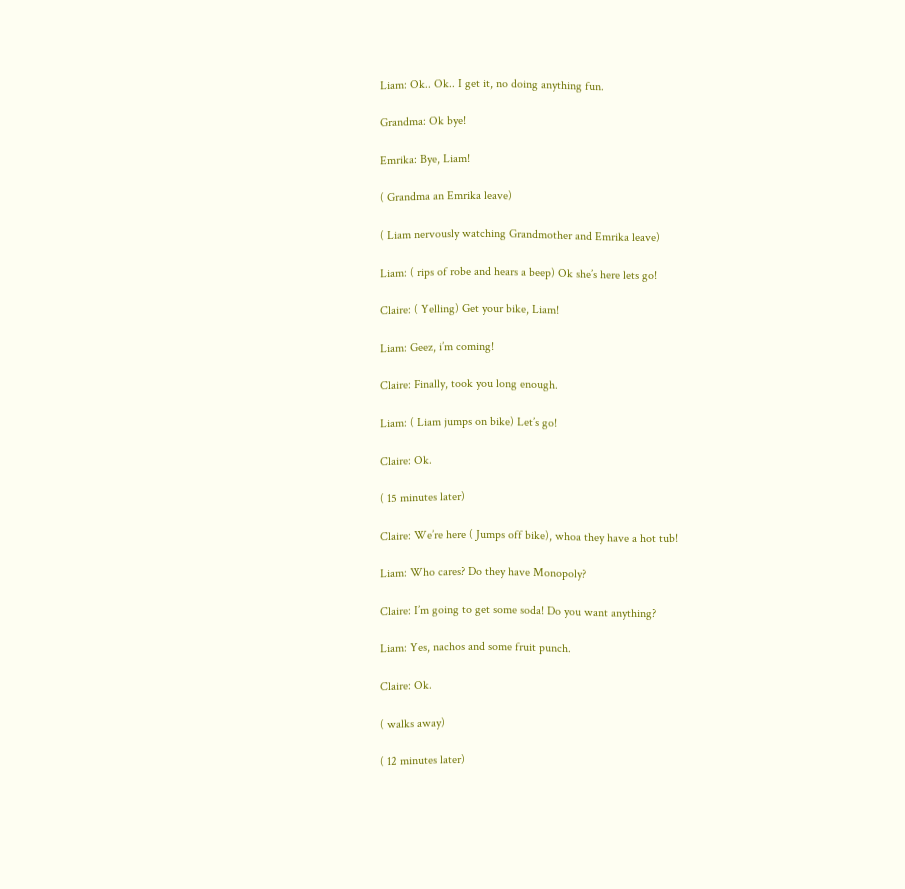Liam: Ok.. Ok.. I get it, no doing anything fun.

Grandma: Ok bye!

Emrika: Bye, Liam!

( Grandma an Emrika leave)

( Liam nervously watching Grandmother and Emrika leave)

Liam: ( rips of robe and hears a beep) Ok she’s here lets go!

Claire: ( Yelling) Get your bike, Liam!

Liam: Geez, i’m coming!

Claire: Finally, took you long enough.

Liam: ( Liam jumps on bike) Let’s go!

Claire: Ok.

( 15 minutes later)

Claire: We’re here ( Jumps off bike), whoa they have a hot tub!

Liam: Who cares? Do they have Monopoly?

Claire: I’m going to get some soda! Do you want anything?

Liam: Yes, nachos and some fruit punch.

Claire: Ok.

( walks away)

( 12 minutes later)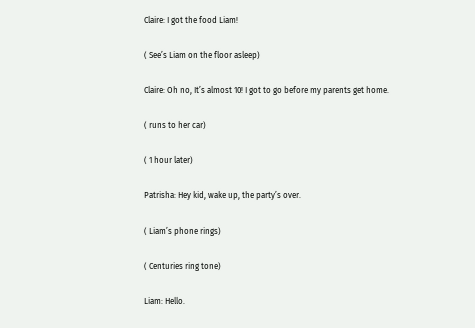Claire: I got the food Liam!

( See’s Liam on the floor asleep)

Claire: Oh no, It’s almost 10! I got to go before my parents get home.

( runs to her car)

( 1 hour later)

Patrisha: Hey kid, wake up, the party’s over.

( Liam’s phone rings)

( Centuries ring tone)

Liam: Hello.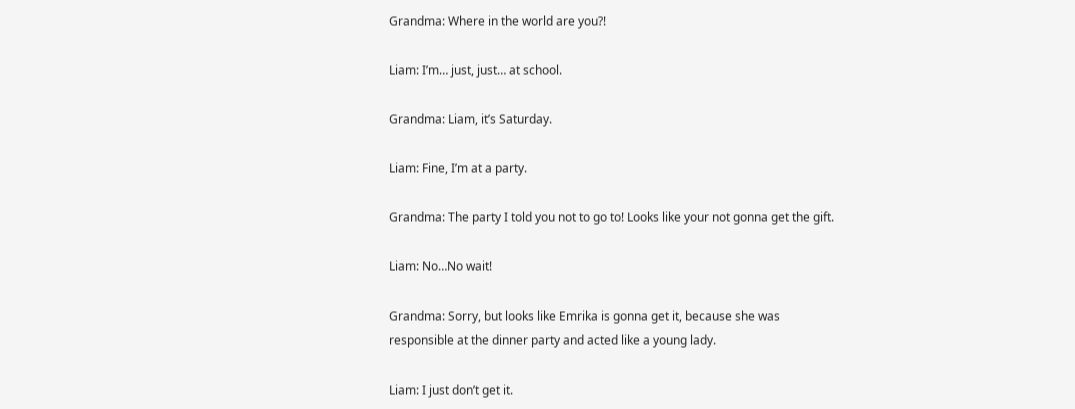Grandma: Where in the world are you?!

Liam: I’m… just, just… at school.

Grandma: Liam, it’s Saturday.

Liam: Fine, I’m at a party.

Grandma: The party I told you not to go to! Looks like your not gonna get the gift.

Liam: No…No wait!

Grandma: Sorry, but looks like Emrika is gonna get it, because she was responsible at the dinner party and acted like a young lady.

Liam: I just don’t get it.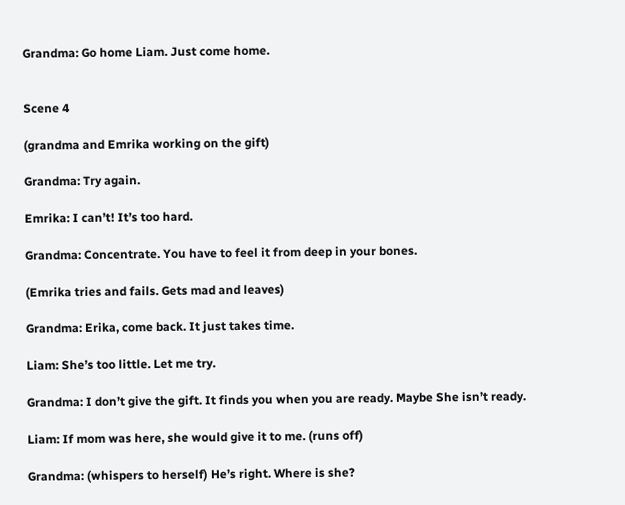Grandma: Go home Liam. Just come home.


Scene 4

(grandma and Emrika working on the gift)

Grandma: Try again.

Emrika: I can’t! It’s too hard.

Grandma: Concentrate. You have to feel it from deep in your bones.

(Emrika tries and fails. Gets mad and leaves)

Grandma: Erika, come back. It just takes time.

Liam: She’s too little. Let me try.

Grandma: I don’t give the gift. It finds you when you are ready. Maybe She isn’t ready.

Liam: If mom was here, she would give it to me. (runs off)

Grandma: (whispers to herself) He’s right. Where is she?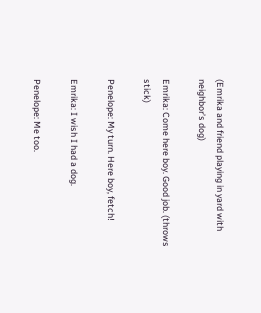(Emrika and friend playing in yard with neighbor’s dog)

Emrika: Come here boy. Good job. (throws stick)

Penelope: My turn. Here boy, fetch!

Emrika: I wish I had a dog.

Penelope: Me too.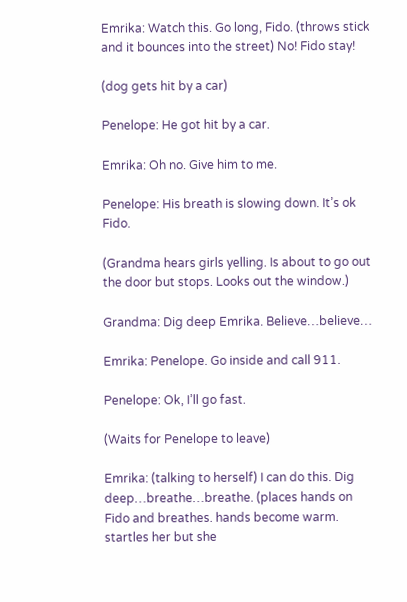Emrika: Watch this. Go long, Fido. (throws stick and it bounces into the street) No! Fido stay!

(dog gets hit by a car)

Penelope: He got hit by a car.

Emrika: Oh no. Give him to me.

Penelope: His breath is slowing down. It’s ok Fido.

(Grandma hears girls yelling. Is about to go out the door but stops. Looks out the window.)

Grandma: Dig deep Emrika. Believe…believe…

Emrika: Penelope. Go inside and call 911.

Penelope: Ok, I’ll go fast.

(Waits for Penelope to leave)

Emrika: (talking to herself) I can do this. Dig deep…breathe…breathe. (places hands on Fido and breathes. hands become warm. startles her but she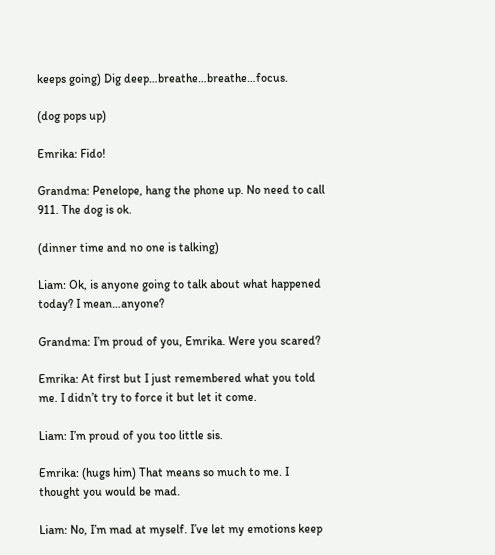keeps going) Dig deep…breathe…breathe…focus.

(dog pops up)

Emrika: Fido!

Grandma: Penelope, hang the phone up. No need to call 911. The dog is ok.

(dinner time and no one is talking)

Liam: Ok, is anyone going to talk about what happened today? I mean…anyone?

Grandma: I’m proud of you, Emrika. Were you scared?

Emrika: At first but I just remembered what you told me. I didn’t try to force it but let it come.

Liam: I’m proud of you too little sis.

Emrika: (hugs him) That means so much to me. I thought you would be mad.

Liam: No, I’m mad at myself. I’ve let my emotions keep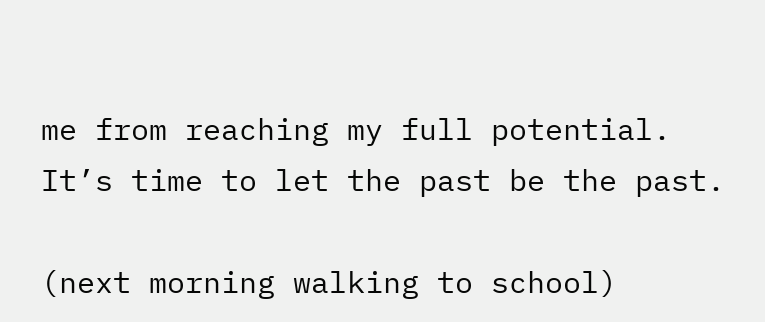me from reaching my full potential. It’s time to let the past be the past.

(next morning walking to school)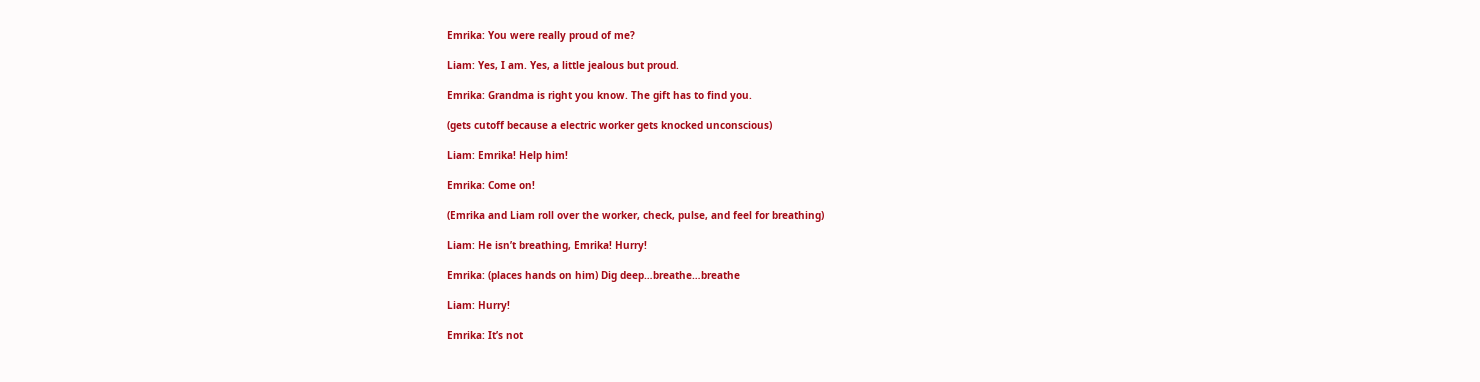Emrika: You were really proud of me?

Liam: Yes, I am. Yes, a little jealous but proud.

Emrika: Grandma is right you know. The gift has to find you.

(gets cutoff because a electric worker gets knocked unconscious)

Liam: Emrika! Help him!

Emrika: Come on!

(Emrika and Liam roll over the worker, check, pulse, and feel for breathing)

Liam: He isn’t breathing, Emrika! Hurry!

Emrika: (places hands on him) Dig deep…breathe…breathe

Liam: Hurry!

Emrika: It’s not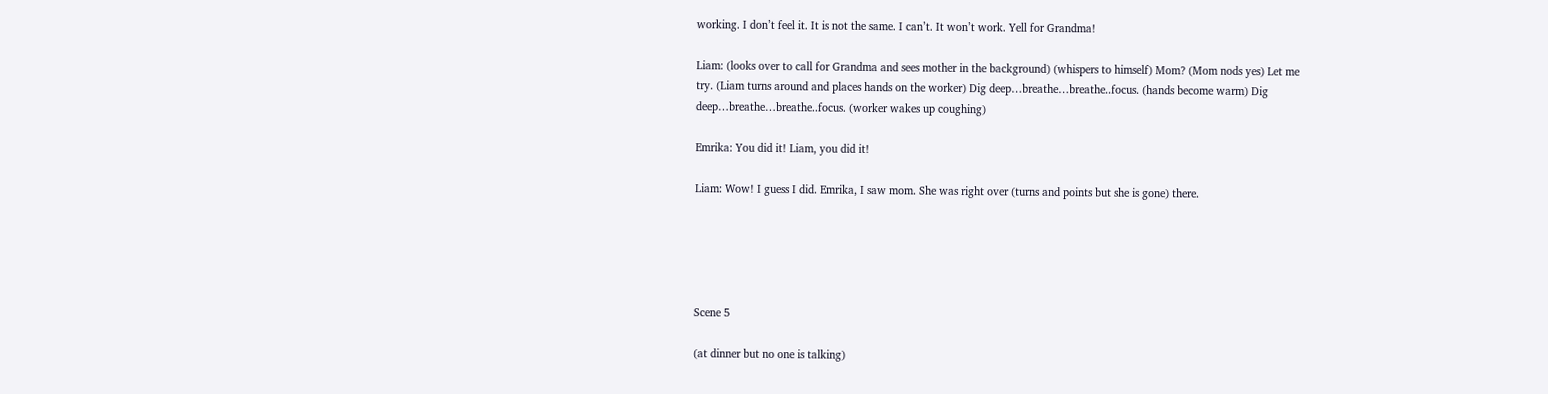working. I don’t feel it. It is not the same. I can’t. It won’t work. Yell for Grandma!

Liam: (looks over to call for Grandma and sees mother in the background) (whispers to himself) Mom? (Mom nods yes) Let me try. (Liam turns around and places hands on the worker) Dig deep…breathe…breathe..focus. (hands become warm) Dig deep…breathe…breathe..focus. (worker wakes up coughing)

Emrika: You did it! Liam, you did it!

Liam: Wow! I guess I did. Emrika, I saw mom. She was right over (turns and points but she is gone) there.





Scene 5

(at dinner but no one is talking)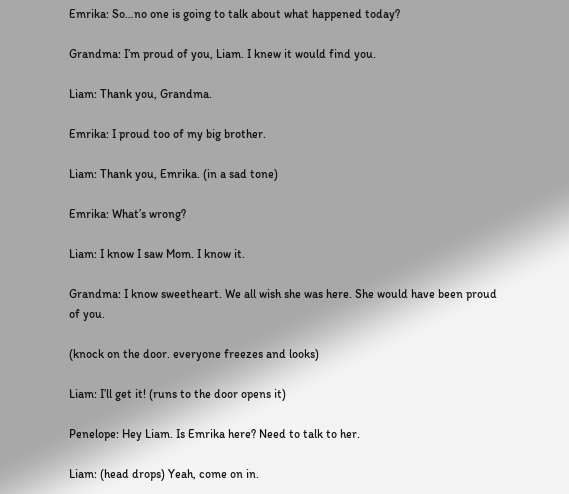Emrika: So…no one is going to talk about what happened today?

Grandma: I’m proud of you, Liam. I knew it would find you.

Liam: Thank you, Grandma.

Emrika: I proud too of my big brother.

Liam: Thank you, Emrika. (in a sad tone)

Emrika: What’s wrong?

Liam: I know I saw Mom. I know it.

Grandma: I know sweetheart. We all wish she was here. She would have been proud of you.

(knock on the door. everyone freezes and looks)

Liam: I’ll get it! (runs to the door opens it)

Penelope: Hey Liam. Is Emrika here? Need to talk to her.

Liam: (head drops) Yeah, come on in.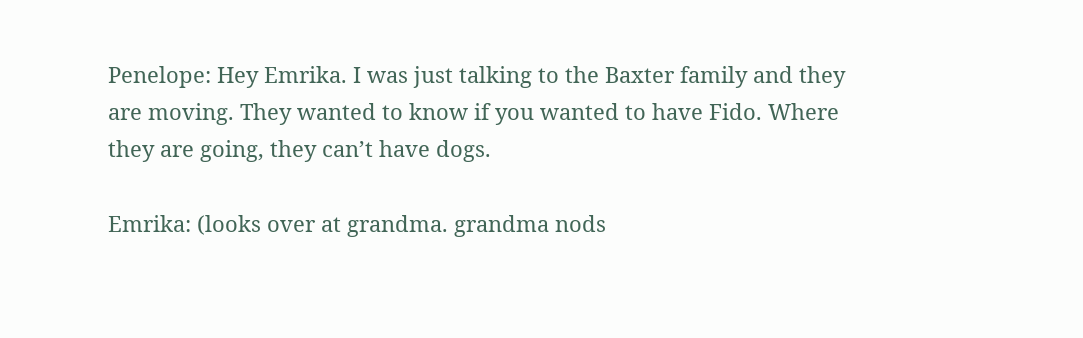Penelope: Hey Emrika. I was just talking to the Baxter family and they are moving. They wanted to know if you wanted to have Fido. Where they are going, they can’t have dogs.

Emrika: (looks over at grandma. grandma nods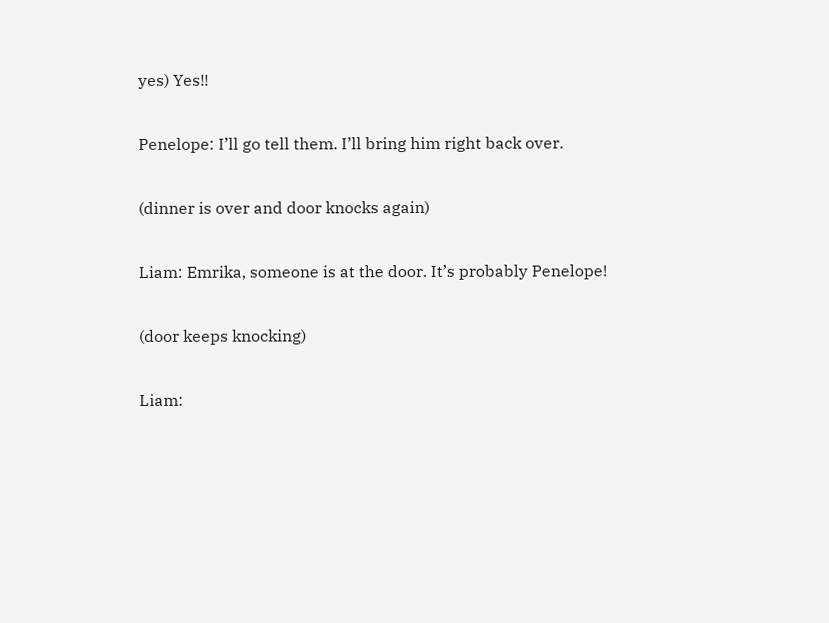yes) Yes!!

Penelope: I’ll go tell them. I’ll bring him right back over.

(dinner is over and door knocks again)

Liam: Emrika, someone is at the door. It’s probably Penelope!

(door keeps knocking)

Liam: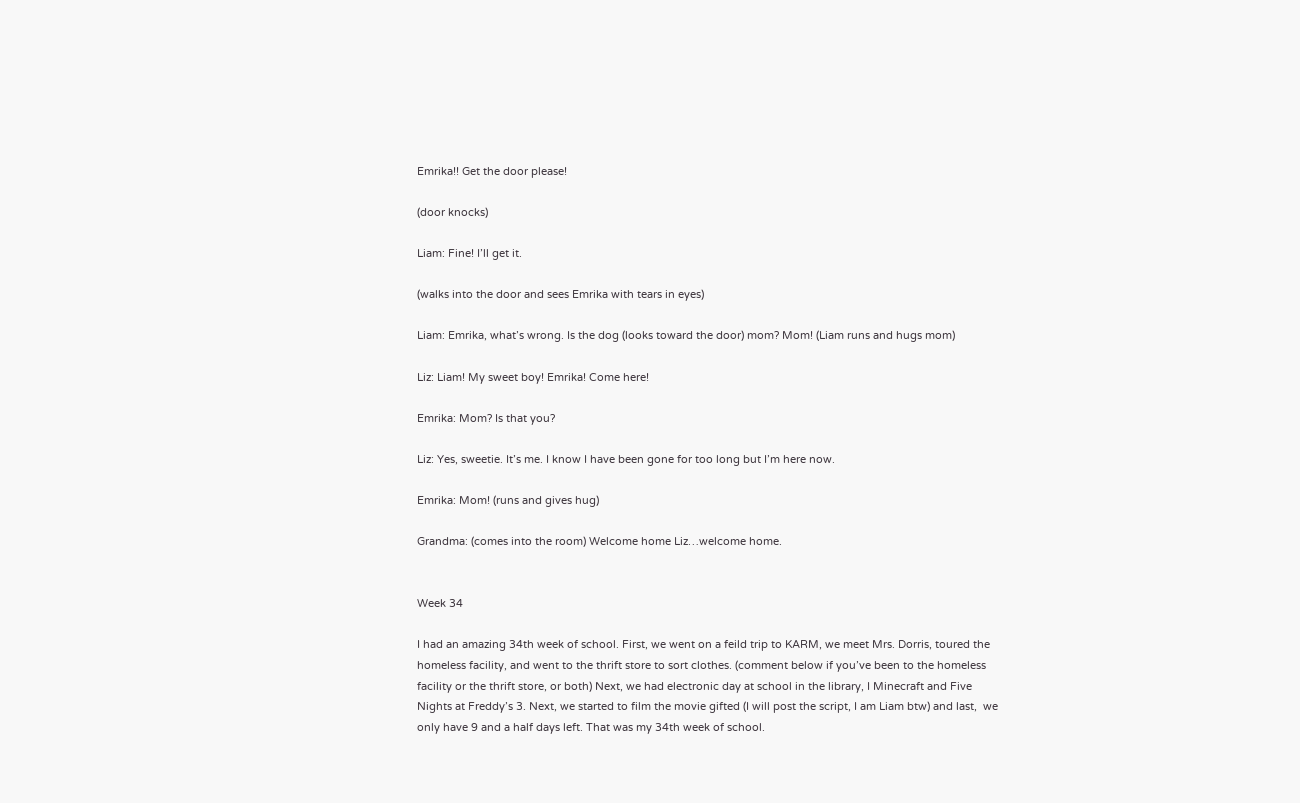Emrika!! Get the door please!

(door knocks)

Liam: Fine! I’ll get it.

(walks into the door and sees Emrika with tears in eyes)

Liam: Emrika, what’s wrong. Is the dog (looks toward the door) mom? Mom! (Liam runs and hugs mom)

Liz: Liam! My sweet boy! Emrika! Come here!

Emrika: Mom? Is that you?

Liz: Yes, sweetie. It’s me. I know I have been gone for too long but I’m here now.

Emrika: Mom! (runs and gives hug)

Grandma: (comes into the room) Welcome home Liz…welcome home.


Week 34

I had an amazing 34th week of school. First, we went on a feild trip to KARM, we meet Mrs. Dorris, toured the homeless facility, and went to the thrift store to sort clothes. (comment below if you’ve been to the homeless facility or the thrift store, or both) Next, we had electronic day at school in the library, I Minecraft and Five Nights at Freddy’s 3. Next, we started to film the movie gifted (I will post the script, I am Liam btw) and last,  we only have 9 and a half days left. That was my 34th week of school.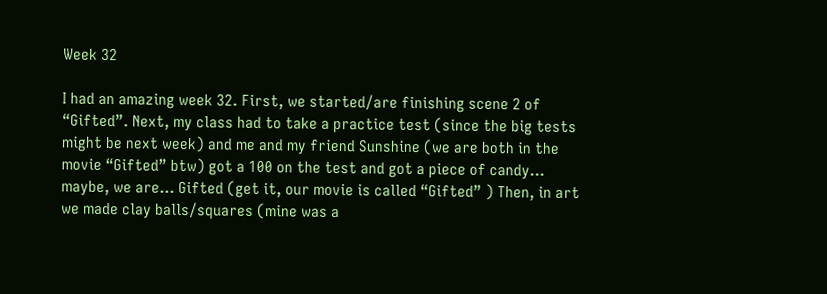Week 32

I had an amazing week 32. First, we started/are finishing scene 2 of “Gifted”. Next, my class had to take a practice test (since the big tests might be next week) and me and my friend Sunshine (we are both in the movie “Gifted” btw) got a 100 on the test and got a piece of candy… maybe, we are… Gifted (get it, our movie is called “Gifted” ) Then, in art we made clay balls/squares (mine was a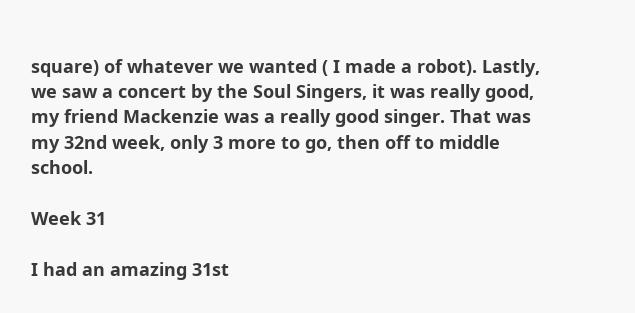square) of whatever we wanted ( I made a robot). Lastly, we saw a concert by the Soul Singers, it was really good, my friend Mackenzie was a really good singer. That was my 32nd week, only 3 more to go, then off to middle school.

Week 31

I had an amazing 31st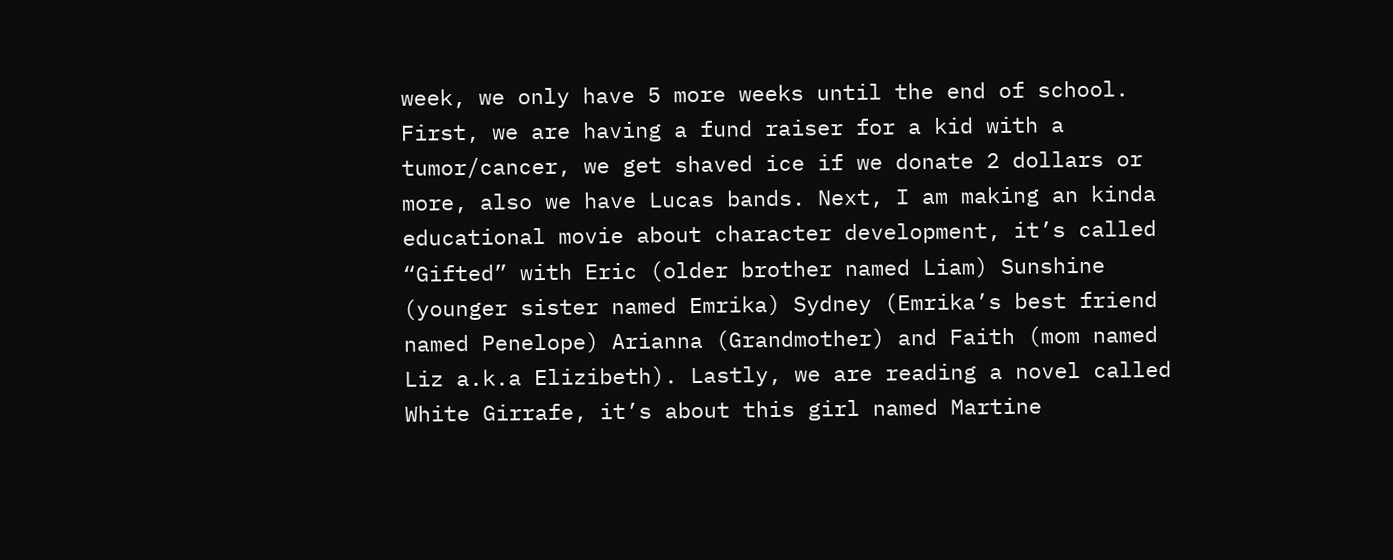week, we only have 5 more weeks until the end of school. First, we are having a fund raiser for a kid with a tumor/cancer, we get shaved ice if we donate 2 dollars or more, also we have Lucas bands. Next, I am making an kinda educational movie about character development, it’s called “Gifted” with Eric (older brother named Liam) Sunshine (younger sister named Emrika) Sydney (Emrika’s best friend named Penelope) Arianna (Grandmother) and Faith (mom named Liz a.k.a Elizibeth). Lastly, we are reading a novel called White Girrafe, it’s about this girl named Martine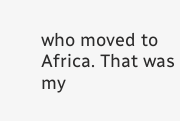who moved to Africa. That was my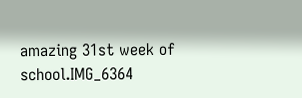amazing 31st week of school.IMG_6364